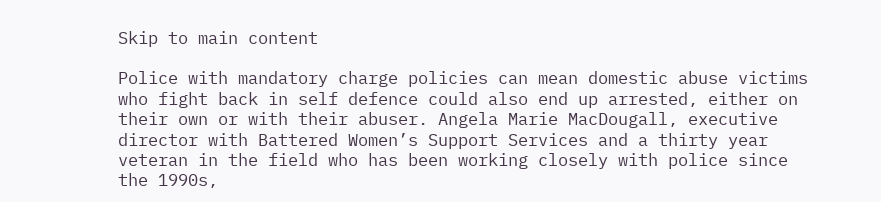Skip to main content

Police with mandatory charge policies can mean domestic abuse victims who fight back in self defence could also end up arrested, either on their own or with their abuser. Angela Marie MacDougall, executive director with Battered Women’s Support Services and a thirty year veteran in the field who has been working closely with police since the 1990s,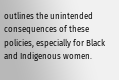outlines the unintended consequences of these policies, especially for Black and Indigenous women.